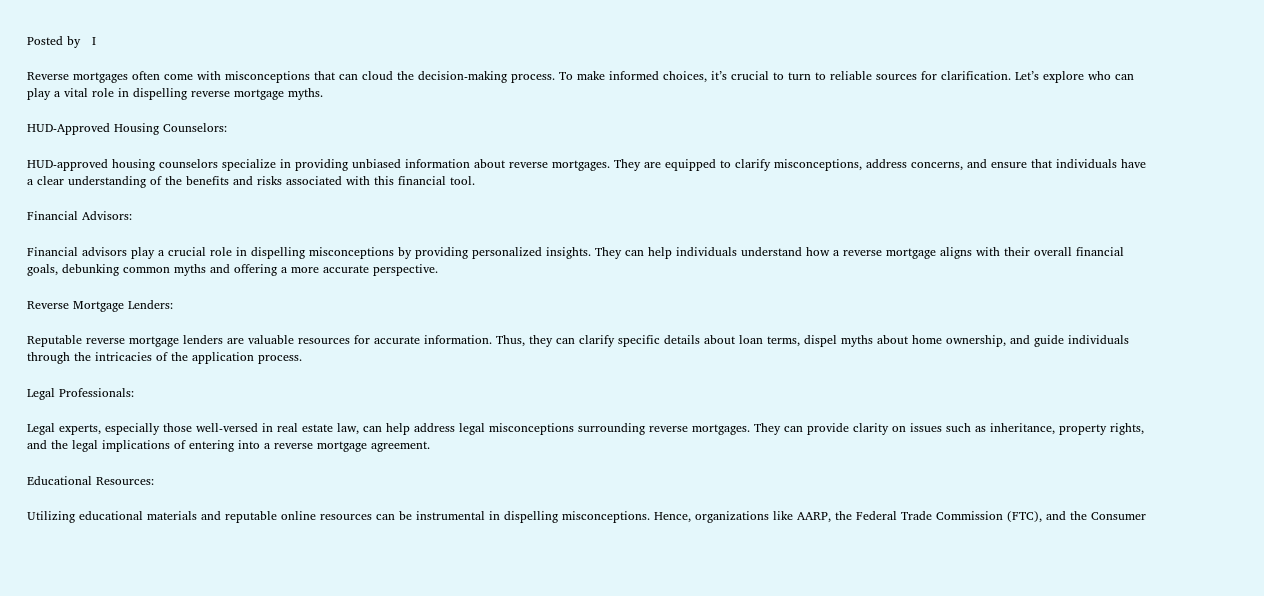Posted by   I

Reverse mortgages often come with misconceptions that can cloud the decision-making process. To make informed choices, it’s crucial to turn to reliable sources for clarification. Let’s explore who can play a vital role in dispelling reverse mortgage myths.

HUD-Approved Housing Counselors:

HUD-approved housing counselors specialize in providing unbiased information about reverse mortgages. They are equipped to clarify misconceptions, address concerns, and ensure that individuals have a clear understanding of the benefits and risks associated with this financial tool.

Financial Advisors:

Financial advisors play a crucial role in dispelling misconceptions by providing personalized insights. They can help individuals understand how a reverse mortgage aligns with their overall financial goals, debunking common myths and offering a more accurate perspective.

Reverse Mortgage Lenders:

Reputable reverse mortgage lenders are valuable resources for accurate information. Thus, they can clarify specific details about loan terms, dispel myths about home ownership, and guide individuals through the intricacies of the application process.

Legal Professionals:

Legal experts, especially those well-versed in real estate law, can help address legal misconceptions surrounding reverse mortgages. They can provide clarity on issues such as inheritance, property rights, and the legal implications of entering into a reverse mortgage agreement.

Educational Resources:

Utilizing educational materials and reputable online resources can be instrumental in dispelling misconceptions. Hence, organizations like AARP, the Federal Trade Commission (FTC), and the Consumer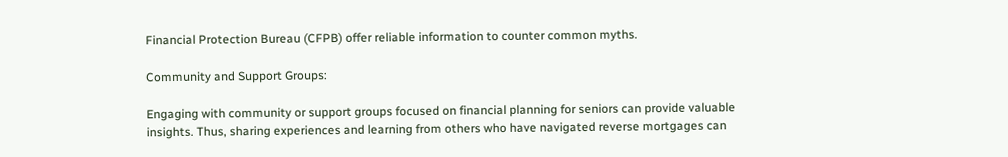Financial Protection Bureau (CFPB) offer reliable information to counter common myths.

Community and Support Groups:

Engaging with community or support groups focused on financial planning for seniors can provide valuable insights. Thus, sharing experiences and learning from others who have navigated reverse mortgages can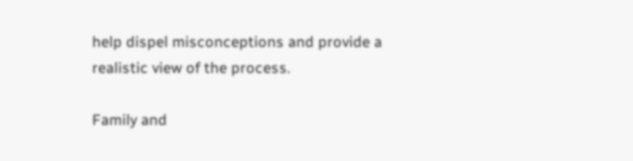help dispel misconceptions and provide a realistic view of the process.

Family and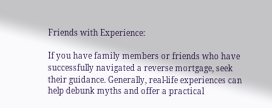Friends with Experience:

If you have family members or friends who have successfully navigated a reverse mortgage, seek their guidance. Generally, real-life experiences can help debunk myths and offer a practical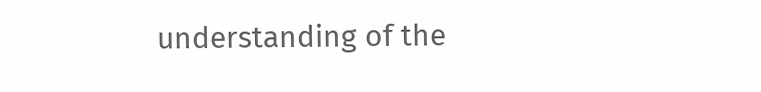understanding of the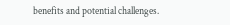benefits and potential challenges.